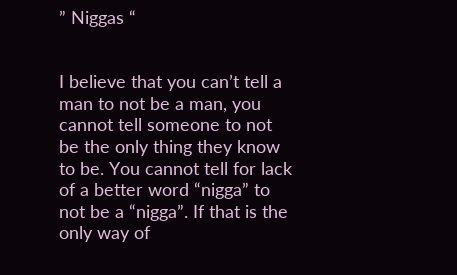” Niggas “


I believe that you can’t tell a man to not be a man, you cannot tell someone to not be the only thing they know to be. You cannot tell for lack of a better word “nigga” to not be a “nigga”. If that is the only way of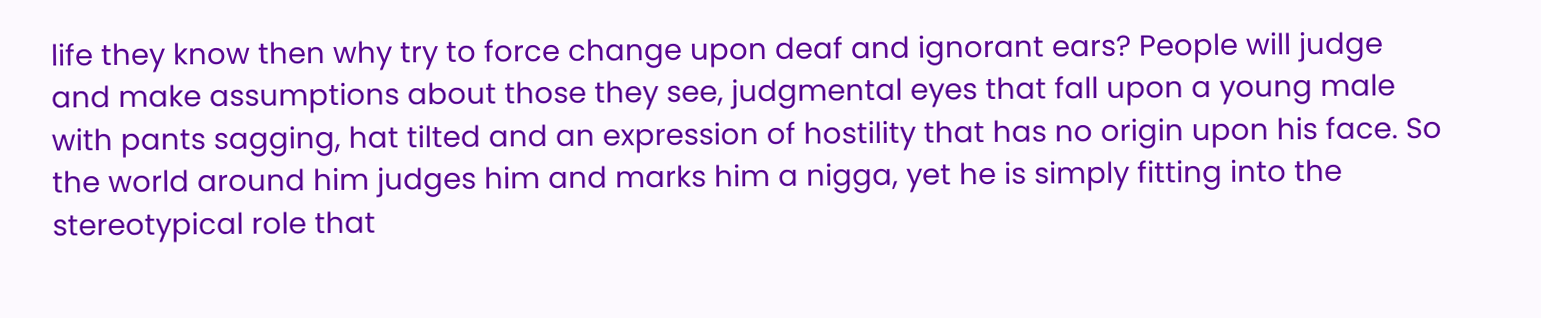life they know then why try to force change upon deaf and ignorant ears? People will judge and make assumptions about those they see, judgmental eyes that fall upon a young male with pants sagging, hat tilted and an expression of hostility that has no origin upon his face. So the world around him judges him and marks him a nigga, yet he is simply fitting into the stereotypical role that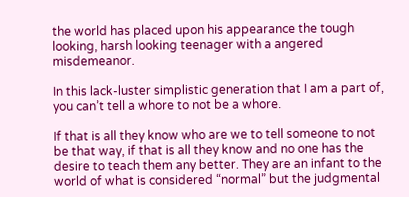the world has placed upon his appearance the tough looking, harsh looking teenager with a angered misdemeanor.

In this lack-luster simplistic generation that I am a part of, you can’t tell a whore to not be a whore.

If that is all they know who are we to tell someone to not be that way, if that is all they know and no one has the desire to teach them any better. They are an infant to the world of what is considered “normal” but the judgmental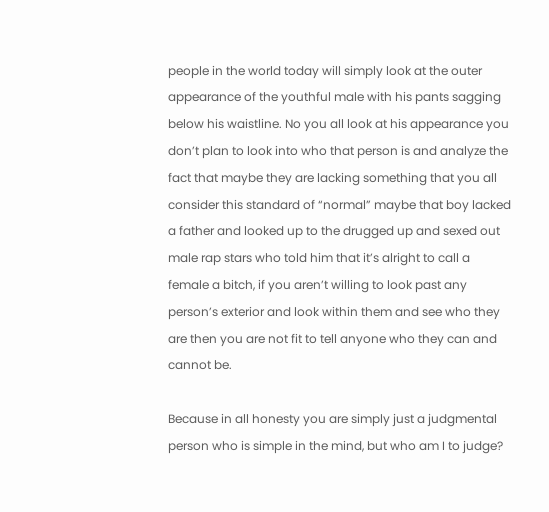people in the world today will simply look at the outer appearance of the youthful male with his pants sagging below his waistline. No you all look at his appearance you don’t plan to look into who that person is and analyze the fact that maybe they are lacking something that you all consider this standard of “normal” maybe that boy lacked a father and looked up to the drugged up and sexed out male rap stars who told him that it’s alright to call a female a bitch, if you aren’t willing to look past any person’s exterior and look within them and see who they are then you are not fit to tell anyone who they can and cannot be.

Because in all honesty you are simply just a judgmental person who is simple in the mind, but who am I to judge?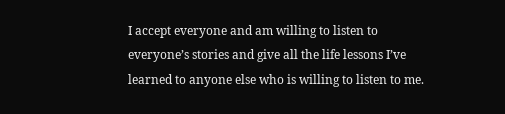I accept everyone and am willing to listen to everyone’s stories and give all the life lessons I’ve learned to anyone else who is willing to listen to me.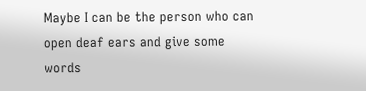Maybe I can be the person who can open deaf ears and give some words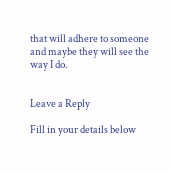that will adhere to someone and maybe they will see the way I do.


Leave a Reply

Fill in your details below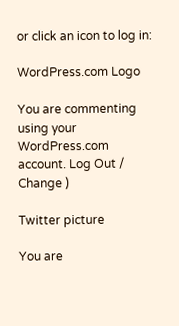or click an icon to log in:

WordPress.com Logo

You are commenting using your WordPress.com account. Log Out / Change )

Twitter picture

You are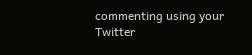commenting using your Twitter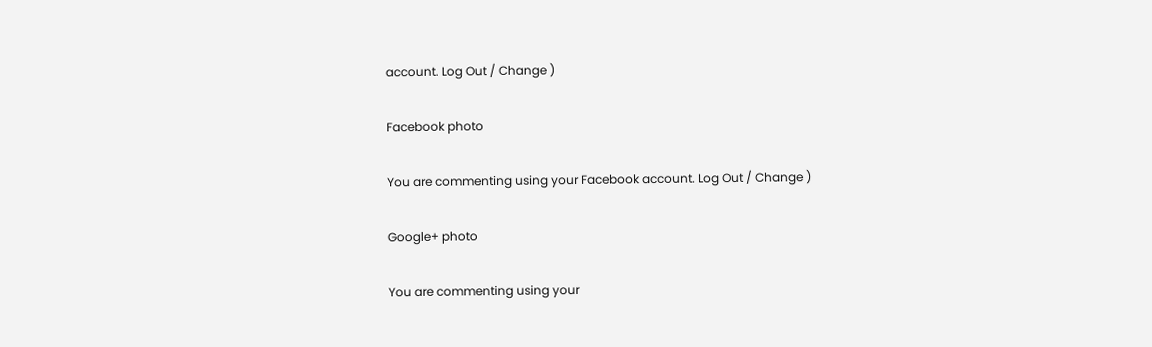account. Log Out / Change )

Facebook photo

You are commenting using your Facebook account. Log Out / Change )

Google+ photo

You are commenting using your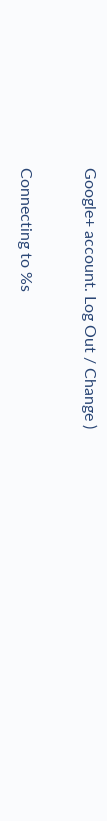Google+ account. Log Out / Change )

Connecting to %s